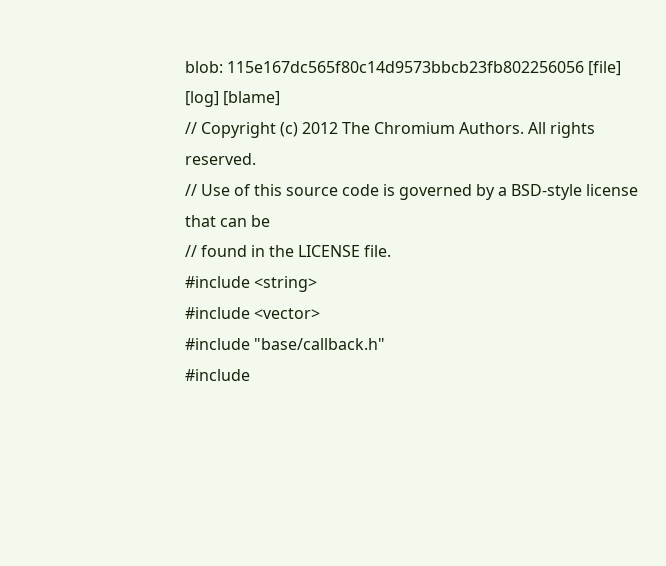blob: 115e167dc565f80c14d9573bbcb23fb802256056 [file] [log] [blame]
// Copyright (c) 2012 The Chromium Authors. All rights reserved.
// Use of this source code is governed by a BSD-style license that can be
// found in the LICENSE file.
#include <string>
#include <vector>
#include "base/callback.h"
#include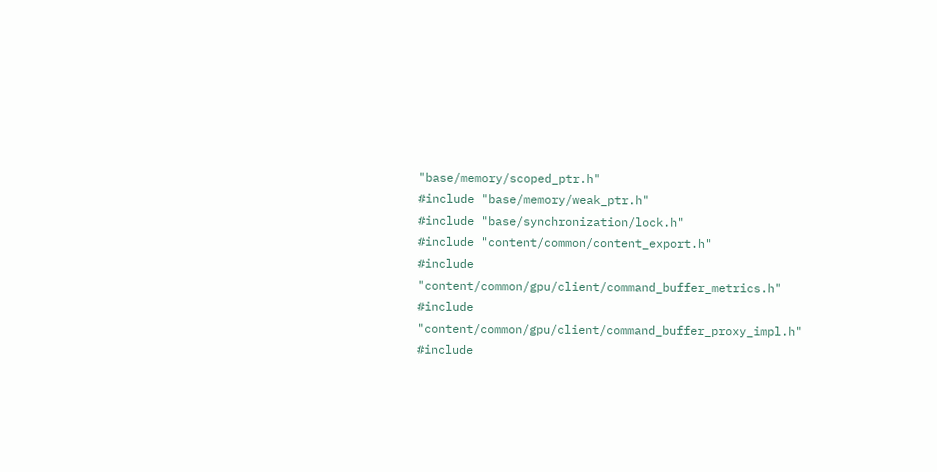"base/memory/scoped_ptr.h"
#include "base/memory/weak_ptr.h"
#include "base/synchronization/lock.h"
#include "content/common/content_export.h"
#include "content/common/gpu/client/command_buffer_metrics.h"
#include "content/common/gpu/client/command_buffer_proxy_impl.h"
#include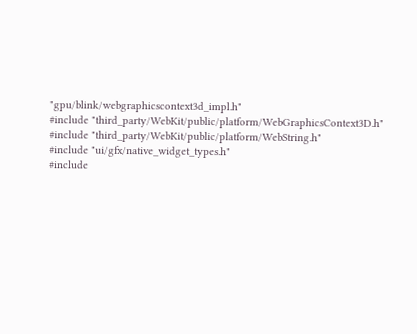"gpu/blink/webgraphicscontext3d_impl.h"
#include "third_party/WebKit/public/platform/WebGraphicsContext3D.h"
#include "third_party/WebKit/public/platform/WebString.h"
#include "ui/gfx/native_widget_types.h"
#include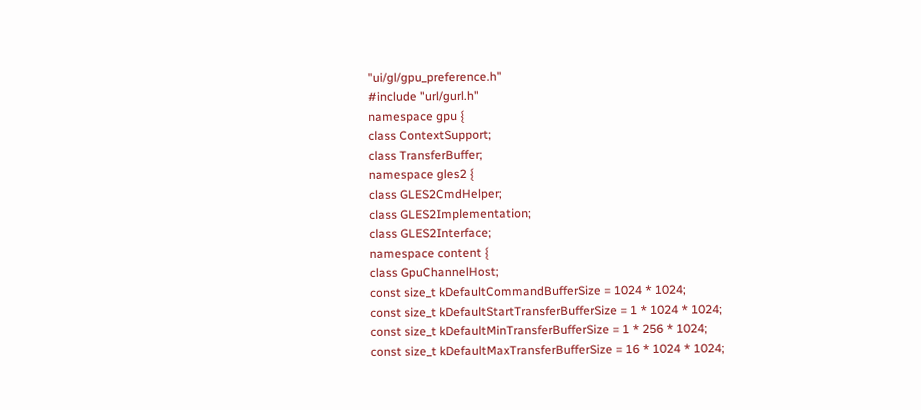"ui/gl/gpu_preference.h"
#include "url/gurl.h"
namespace gpu {
class ContextSupport;
class TransferBuffer;
namespace gles2 {
class GLES2CmdHelper;
class GLES2Implementation;
class GLES2Interface;
namespace content {
class GpuChannelHost;
const size_t kDefaultCommandBufferSize = 1024 * 1024;
const size_t kDefaultStartTransferBufferSize = 1 * 1024 * 1024;
const size_t kDefaultMinTransferBufferSize = 1 * 256 * 1024;
const size_t kDefaultMaxTransferBufferSize = 16 * 1024 * 1024;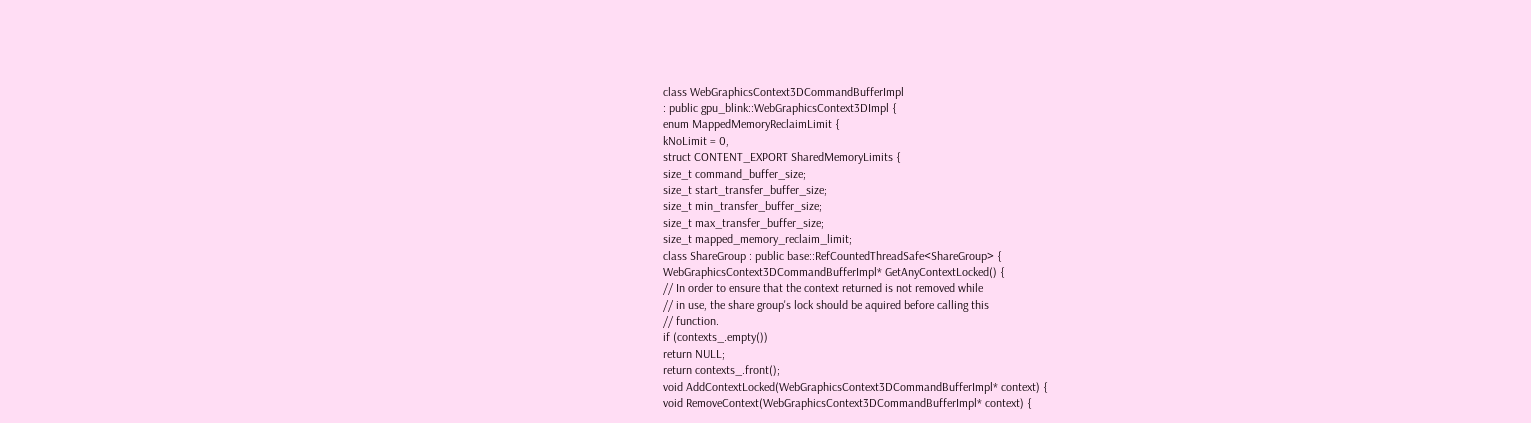class WebGraphicsContext3DCommandBufferImpl
: public gpu_blink::WebGraphicsContext3DImpl {
enum MappedMemoryReclaimLimit {
kNoLimit = 0,
struct CONTENT_EXPORT SharedMemoryLimits {
size_t command_buffer_size;
size_t start_transfer_buffer_size;
size_t min_transfer_buffer_size;
size_t max_transfer_buffer_size;
size_t mapped_memory_reclaim_limit;
class ShareGroup : public base::RefCountedThreadSafe<ShareGroup> {
WebGraphicsContext3DCommandBufferImpl* GetAnyContextLocked() {
// In order to ensure that the context returned is not removed while
// in use, the share group's lock should be aquired before calling this
// function.
if (contexts_.empty())
return NULL;
return contexts_.front();
void AddContextLocked(WebGraphicsContext3DCommandBufferImpl* context) {
void RemoveContext(WebGraphicsContext3DCommandBufferImpl* context) {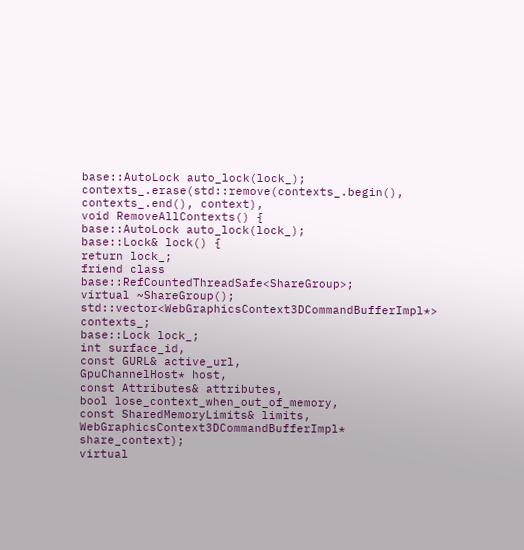base::AutoLock auto_lock(lock_);
contexts_.erase(std::remove(contexts_.begin(), contexts_.end(), context),
void RemoveAllContexts() {
base::AutoLock auto_lock(lock_);
base::Lock& lock() {
return lock_;
friend class base::RefCountedThreadSafe<ShareGroup>;
virtual ~ShareGroup();
std::vector<WebGraphicsContext3DCommandBufferImpl*> contexts_;
base::Lock lock_;
int surface_id,
const GURL& active_url,
GpuChannelHost* host,
const Attributes& attributes,
bool lose_context_when_out_of_memory,
const SharedMemoryLimits& limits,
WebGraphicsContext3DCommandBufferImpl* share_context);
virtual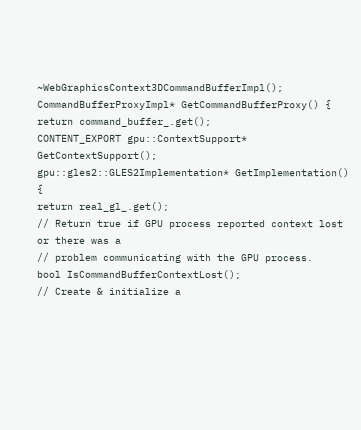~WebGraphicsContext3DCommandBufferImpl();
CommandBufferProxyImpl* GetCommandBufferProxy() {
return command_buffer_.get();
CONTENT_EXPORT gpu::ContextSupport* GetContextSupport();
gpu::gles2::GLES2Implementation* GetImplementation() {
return real_gl_.get();
// Return true if GPU process reported context lost or there was a
// problem communicating with the GPU process.
bool IsCommandBufferContextLost();
// Create & initialize a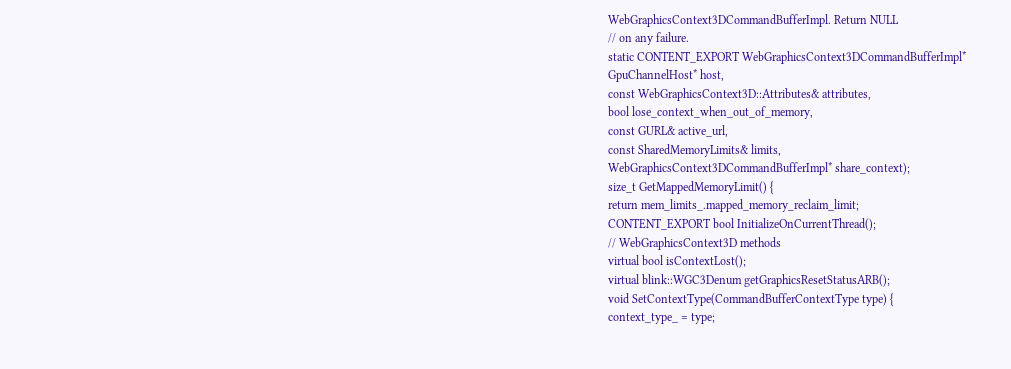WebGraphicsContext3DCommandBufferImpl. Return NULL
// on any failure.
static CONTENT_EXPORT WebGraphicsContext3DCommandBufferImpl*
GpuChannelHost* host,
const WebGraphicsContext3D::Attributes& attributes,
bool lose_context_when_out_of_memory,
const GURL& active_url,
const SharedMemoryLimits& limits,
WebGraphicsContext3DCommandBufferImpl* share_context);
size_t GetMappedMemoryLimit() {
return mem_limits_.mapped_memory_reclaim_limit;
CONTENT_EXPORT bool InitializeOnCurrentThread();
// WebGraphicsContext3D methods
virtual bool isContextLost();
virtual blink::WGC3Denum getGraphicsResetStatusARB();
void SetContextType(CommandBufferContextType type) {
context_type_ = type;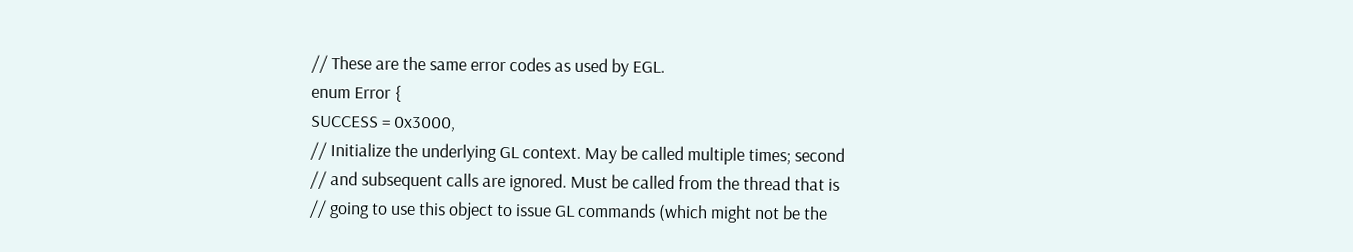// These are the same error codes as used by EGL.
enum Error {
SUCCESS = 0x3000,
// Initialize the underlying GL context. May be called multiple times; second
// and subsequent calls are ignored. Must be called from the thread that is
// going to use this object to issue GL commands (which might not be the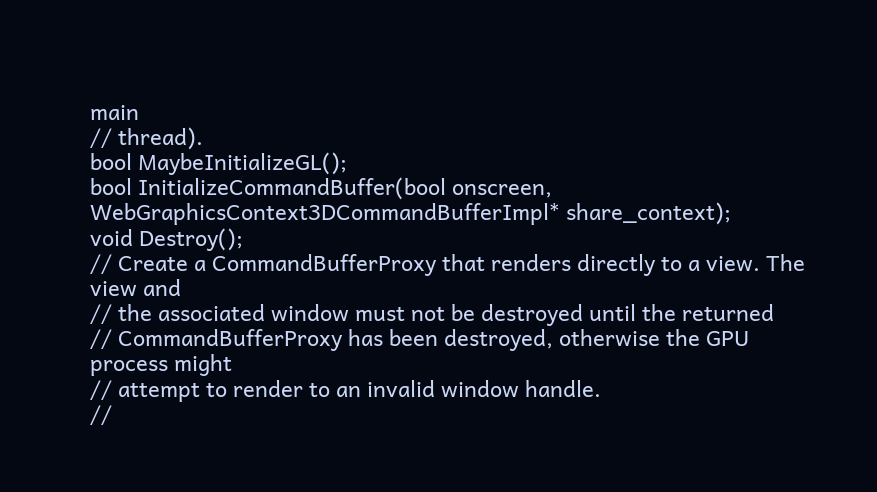main
// thread).
bool MaybeInitializeGL();
bool InitializeCommandBuffer(bool onscreen,
WebGraphicsContext3DCommandBufferImpl* share_context);
void Destroy();
// Create a CommandBufferProxy that renders directly to a view. The view and
// the associated window must not be destroyed until the returned
// CommandBufferProxy has been destroyed, otherwise the GPU process might
// attempt to render to an invalid window handle.
//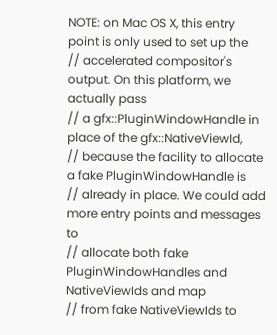NOTE: on Mac OS X, this entry point is only used to set up the
// accelerated compositor's output. On this platform, we actually pass
// a gfx::PluginWindowHandle in place of the gfx::NativeViewId,
// because the facility to allocate a fake PluginWindowHandle is
// already in place. We could add more entry points and messages to
// allocate both fake PluginWindowHandles and NativeViewIds and map
// from fake NativeViewIds to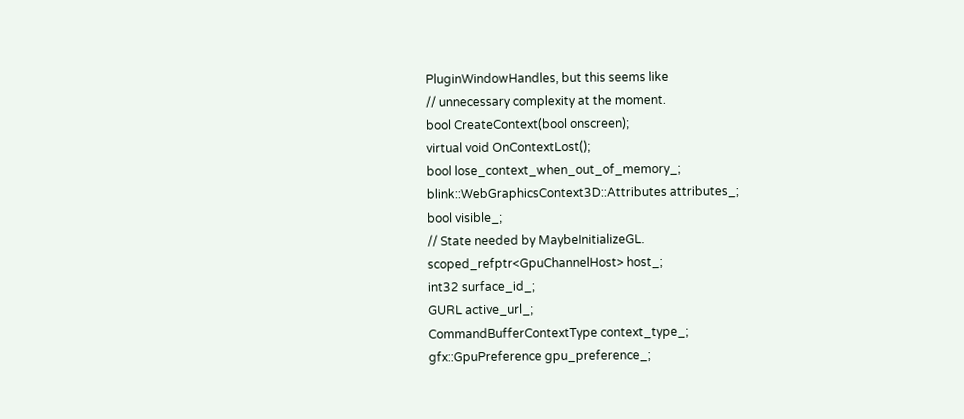PluginWindowHandles, but this seems like
// unnecessary complexity at the moment.
bool CreateContext(bool onscreen);
virtual void OnContextLost();
bool lose_context_when_out_of_memory_;
blink::WebGraphicsContext3D::Attributes attributes_;
bool visible_;
// State needed by MaybeInitializeGL.
scoped_refptr<GpuChannelHost> host_;
int32 surface_id_;
GURL active_url_;
CommandBufferContextType context_type_;
gfx::GpuPreference gpu_preference_;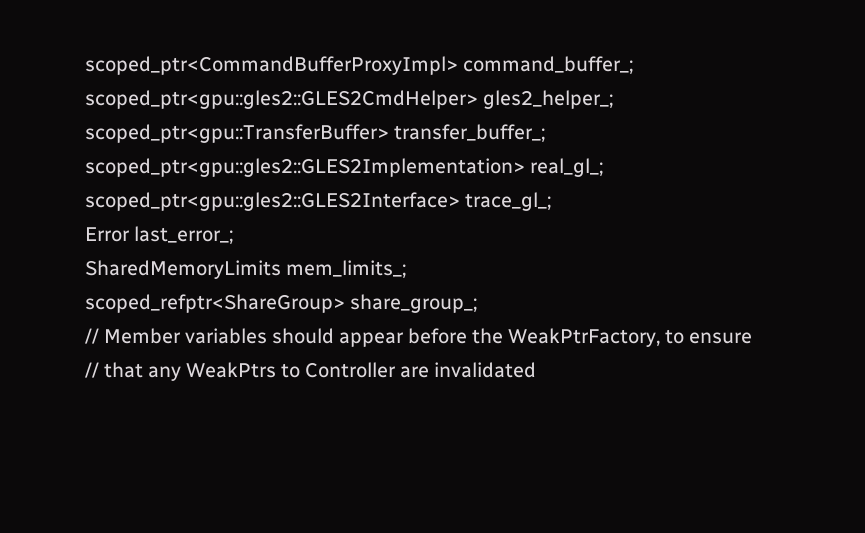scoped_ptr<CommandBufferProxyImpl> command_buffer_;
scoped_ptr<gpu::gles2::GLES2CmdHelper> gles2_helper_;
scoped_ptr<gpu::TransferBuffer> transfer_buffer_;
scoped_ptr<gpu::gles2::GLES2Implementation> real_gl_;
scoped_ptr<gpu::gles2::GLES2Interface> trace_gl_;
Error last_error_;
SharedMemoryLimits mem_limits_;
scoped_refptr<ShareGroup> share_group_;
// Member variables should appear before the WeakPtrFactory, to ensure
// that any WeakPtrs to Controller are invalidated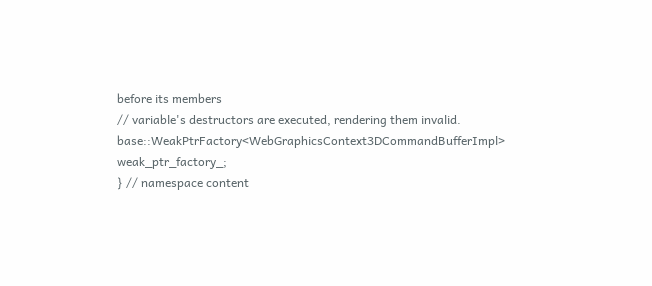before its members
// variable's destructors are executed, rendering them invalid.
base::WeakPtrFactory<WebGraphicsContext3DCommandBufferImpl> weak_ptr_factory_;
} // namespace content